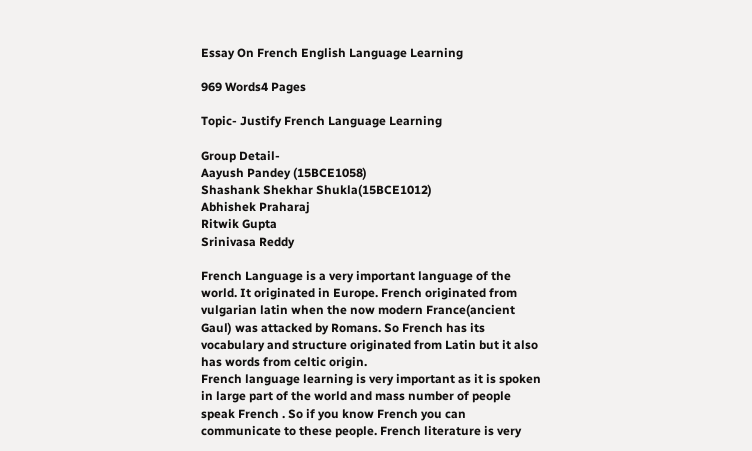Essay On French English Language Learning

969 Words4 Pages

Topic- Justify French Language Learning

Group Detail-
Aayush Pandey (15BCE1058)
Shashank Shekhar Shukla(15BCE1012)
Abhishek Praharaj
Ritwik Gupta
Srinivasa Reddy

French Language is a very important language of the world. It originated in Europe. French originated from vulgarian latin when the now modern France(ancient Gaul) was attacked by Romans. So French has its vocabulary and structure originated from Latin but it also has words from celtic origin.
French language learning is very important as it is spoken in large part of the world and mass number of people speak French . So if you know French you can communicate to these people. French literature is very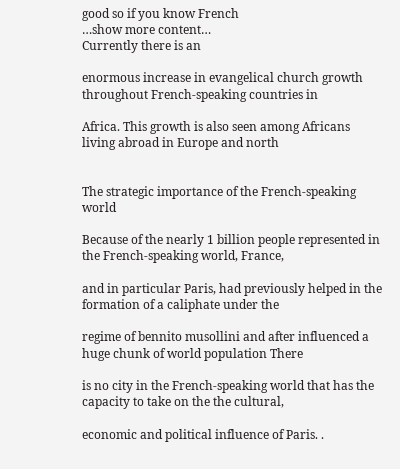good so if you know French
…show more content…
Currently there is an

enormous increase in evangelical church growth throughout French-speaking countries in

Africa. This growth is also seen among Africans living abroad in Europe and north


The strategic importance of the French-speaking world

Because of the nearly 1 billion people represented in the French-speaking world, France,

and in particular Paris, had previously helped in the formation of a caliphate under the

regime of bennito musollini and after influenced a huge chunk of world population There

is no city in the French-speaking world that has the capacity to take on the the cultural,

economic and political influence of Paris. .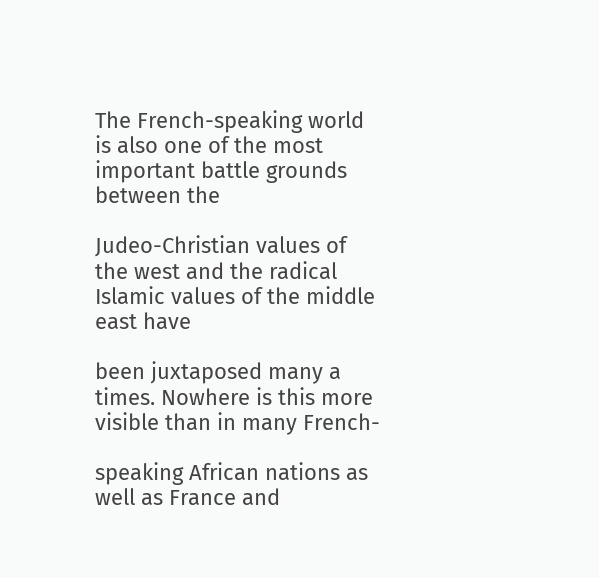The French-speaking world is also one of the most important battle grounds between the

Judeo-Christian values of the west and the radical Islamic values of the middle east have

been juxtaposed many a times. Nowhere is this more visible than in many French-

speaking African nations as well as France and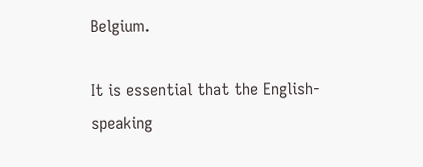Belgium.

It is essential that the English-speaking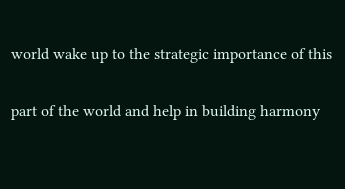world wake up to the strategic importance of this

part of the world and help in building harmony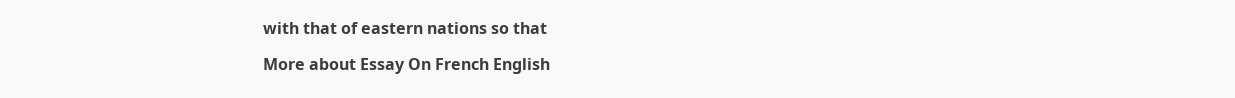with that of eastern nations so that

More about Essay On French English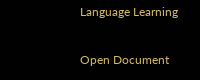Language Learning

Open Document